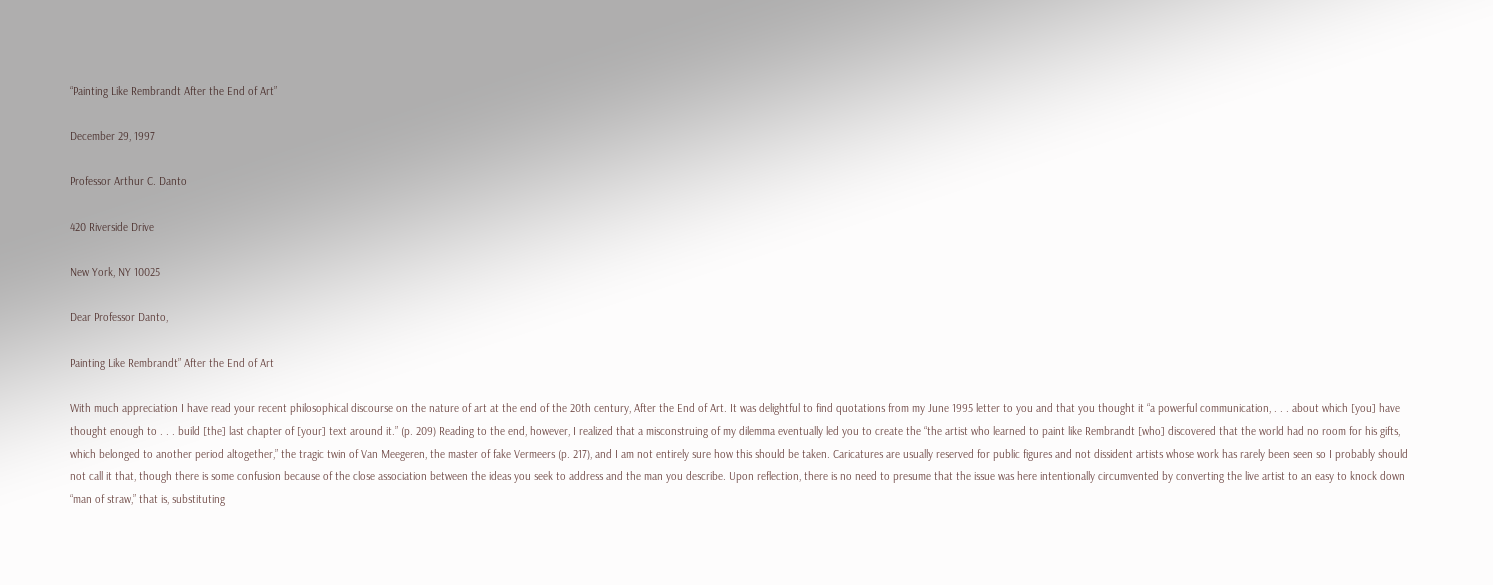“Painting Like Rembrandt After the End of Art”

December 29, 1997

Professor Arthur C. Danto

420 Riverside Drive

New York, NY 10025

Dear Professor Danto,

Painting Like Rembrandt” After the End of Art

With much appreciation I have read your recent philosophical discourse on the nature of art at the end of the 20th century, After the End of Art. It was delightful to find quotations from my June 1995 letter to you and that you thought it “a powerful communication, . . . about which [you] have thought enough to . . . build [the] last chapter of [your] text around it.” (p. 209) Reading to the end, however, I realized that a misconstruing of my dilemma eventually led you to create the “the artist who learned to paint like Rembrandt [who] discovered that the world had no room for his gifts, which belonged to another period altogether,” the tragic twin of Van Meegeren, the master of fake Vermeers (p. 217), and I am not entirely sure how this should be taken. Caricatures are usually reserved for public figures and not dissident artists whose work has rarely been seen so I probably should not call it that, though there is some confusion because of the close association between the ideas you seek to address and the man you describe. Upon reflection, there is no need to presume that the issue was here intentionally circumvented by converting the live artist to an easy to knock down “man of straw,” that is, substituting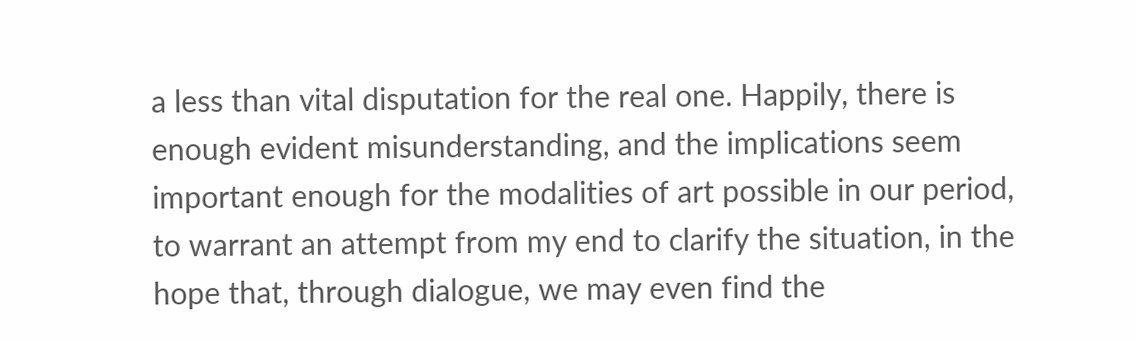a less than vital disputation for the real one. Happily, there is enough evident misunderstanding, and the implications seem important enough for the modalities of art possible in our period, to warrant an attempt from my end to clarify the situation, in the hope that, through dialogue, we may even find the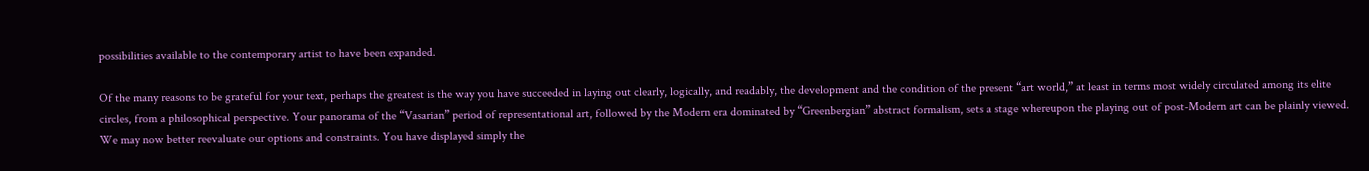possibilities available to the contemporary artist to have been expanded.

Of the many reasons to be grateful for your text, perhaps the greatest is the way you have succeeded in laying out clearly, logically, and readably, the development and the condition of the present “art world,” at least in terms most widely circulated among its elite circles, from a philosophical perspective. Your panorama of the “Vasarian” period of representational art, followed by the Modern era dominated by “Greenbergian” abstract formalism, sets a stage whereupon the playing out of post-Modern art can be plainly viewed. We may now better reevaluate our options and constraints. You have displayed simply the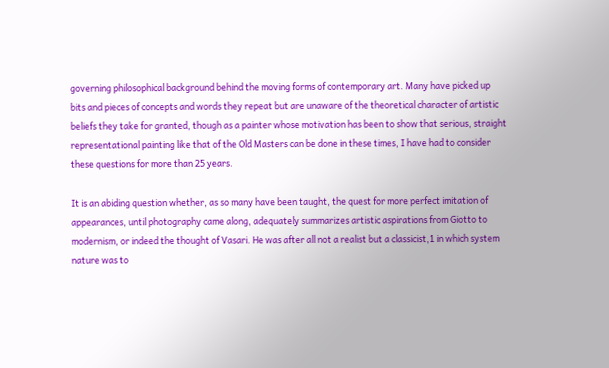governing philosophical background behind the moving forms of contemporary art. Many have picked up bits and pieces of concepts and words they repeat but are unaware of the theoretical character of artistic beliefs they take for granted, though as a painter whose motivation has been to show that serious, straight representational painting like that of the Old Masters can be done in these times, I have had to consider these questions for more than 25 years.

It is an abiding question whether, as so many have been taught, the quest for more perfect imitation of appearances, until photography came along, adequately summarizes artistic aspirations from Giotto to modernism, or indeed the thought of Vasari. He was after all not a realist but a classicist,1 in which system nature was to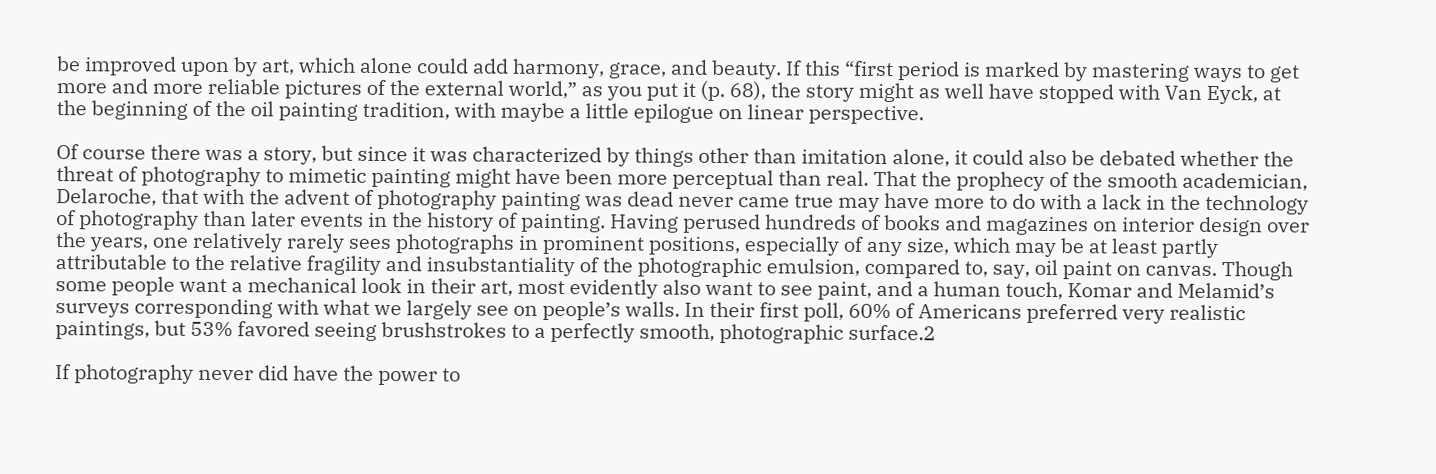be improved upon by art, which alone could add harmony, grace, and beauty. If this “first period is marked by mastering ways to get more and more reliable pictures of the external world,” as you put it (p. 68), the story might as well have stopped with Van Eyck, at the beginning of the oil painting tradition, with maybe a little epilogue on linear perspective.

Of course there was a story, but since it was characterized by things other than imitation alone, it could also be debated whether the threat of photography to mimetic painting might have been more perceptual than real. That the prophecy of the smooth academician, Delaroche, that with the advent of photography painting was dead never came true may have more to do with a lack in the technology of photography than later events in the history of painting. Having perused hundreds of books and magazines on interior design over the years, one relatively rarely sees photographs in prominent positions, especially of any size, which may be at least partly attributable to the relative fragility and insubstantiality of the photographic emulsion, compared to, say, oil paint on canvas. Though some people want a mechanical look in their art, most evidently also want to see paint, and a human touch, Komar and Melamid’s surveys corresponding with what we largely see on people’s walls. In their first poll, 60% of Americans preferred very realistic paintings, but 53% favored seeing brushstrokes to a perfectly smooth, photographic surface.2

If photography never did have the power to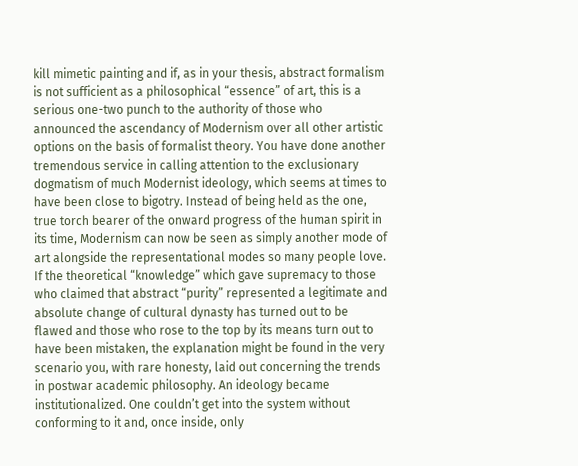kill mimetic painting and if, as in your thesis, abstract formalism is not sufficient as a philosophical “essence” of art, this is a serious one-two punch to the authority of those who announced the ascendancy of Modernism over all other artistic options on the basis of formalist theory. You have done another tremendous service in calling attention to the exclusionary dogmatism of much Modernist ideology, which seems at times to have been close to bigotry. Instead of being held as the one, true torch bearer of the onward progress of the human spirit in its time, Modernism can now be seen as simply another mode of art alongside the representational modes so many people love. If the theoretical “knowledge” which gave supremacy to those who claimed that abstract “purity” represented a legitimate and absolute change of cultural dynasty has turned out to be flawed and those who rose to the top by its means turn out to have been mistaken, the explanation might be found in the very scenario you, with rare honesty, laid out concerning the trends in postwar academic philosophy. An ideology became institutionalized. One couldn’t get into the system without conforming to it and, once inside, only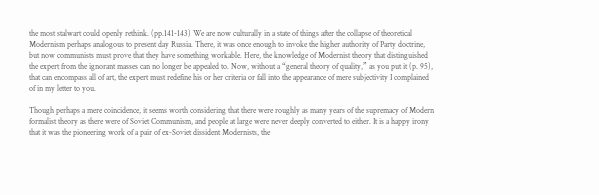the most stalwart could openly rethink. (pp.141-143) We are now culturally in a state of things after the collapse of theoretical Modernism perhaps analogous to present day Russia. There, it was once enough to invoke the higher authority of Party doctrine, but now communists must prove that they have something workable. Here, the knowledge of Modernist theory that distinguished the expert from the ignorant masses can no longer be appealed to. Now, without a “general theory of quality,” as you put it (p. 95), that can encompass all of art, the expert must redefine his or her criteria or fall into the appearance of mere subjectivity I complained of in my letter to you.

Though perhaps a mere coincidence, it seems worth considering that there were roughly as many years of the supremacy of Modern formalist theory as there were of Soviet Communism, and people at large were never deeply converted to either. It is a happy irony that it was the pioneering work of a pair of ex-Soviet dissident Modernists, the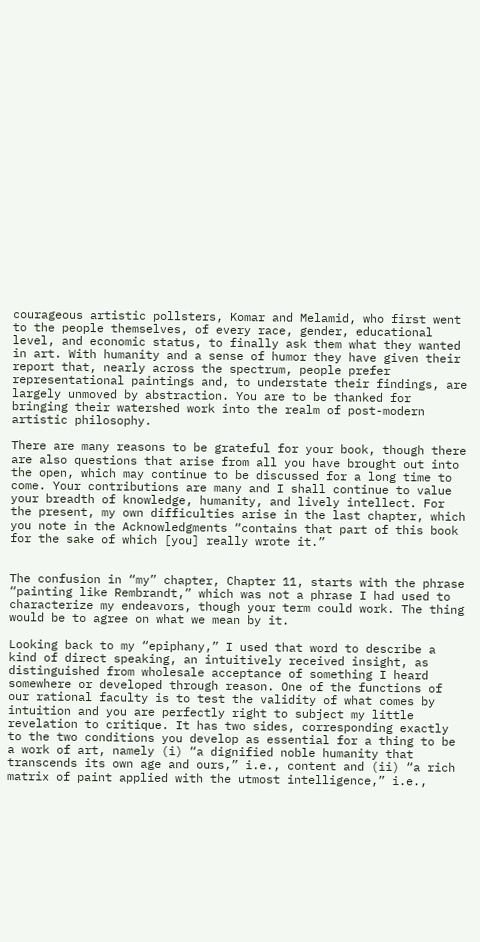courageous artistic pollsters, Komar and Melamid, who first went to the people themselves, of every race, gender, educational level, and economic status, to finally ask them what they wanted in art. With humanity and a sense of humor they have given their report that, nearly across the spectrum, people prefer representational paintings and, to understate their findings, are largely unmoved by abstraction. You are to be thanked for bringing their watershed work into the realm of post-modern artistic philosophy.

There are many reasons to be grateful for your book, though there are also questions that arise from all you have brought out into the open, which may continue to be discussed for a long time to come. Your contributions are many and I shall continue to value your breadth of knowledge, humanity, and lively intellect. For the present, my own difficulties arise in the last chapter, which you note in the Acknowledgments “contains that part of this book for the sake of which [you] really wrote it.”


The confusion in “my” chapter, Chapter 11, starts with the phrase “painting like Rembrandt,” which was not a phrase I had used to characterize my endeavors, though your term could work. The thing would be to agree on what we mean by it.

Looking back to my “epiphany,” I used that word to describe a kind of direct speaking, an intuitively received insight, as distinguished from wholesale acceptance of something I heard somewhere or developed through reason. One of the functions of our rational faculty is to test the validity of what comes by intuition and you are perfectly right to subject my little revelation to critique. It has two sides, corresponding exactly to the two conditions you develop as essential for a thing to be a work of art, namely (i) “a dignified noble humanity that transcends its own age and ours,” i.e., content and (ii) “a rich matrix of paint applied with the utmost intelligence,” i.e.,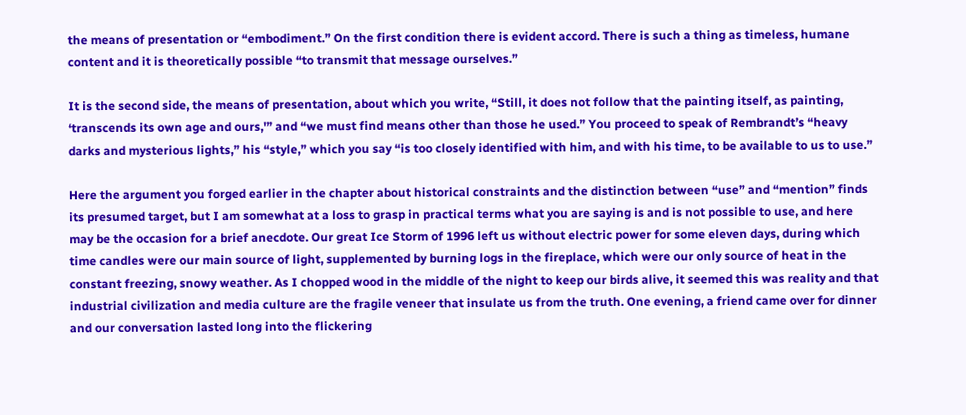the means of presentation or “embodiment.” On the first condition there is evident accord. There is such a thing as timeless, humane content and it is theoretically possible “to transmit that message ourselves.”

It is the second side, the means of presentation, about which you write, “Still, it does not follow that the painting itself, as painting, ‘transcends its own age and ours,'” and “we must find means other than those he used.” You proceed to speak of Rembrandt’s “heavy darks and mysterious lights,” his “style,” which you say “is too closely identified with him, and with his time, to be available to us to use.”

Here the argument you forged earlier in the chapter about historical constraints and the distinction between “use” and “mention” finds its presumed target, but I am somewhat at a loss to grasp in practical terms what you are saying is and is not possible to use, and here may be the occasion for a brief anecdote. Our great Ice Storm of 1996 left us without electric power for some eleven days, during which time candles were our main source of light, supplemented by burning logs in the fireplace, which were our only source of heat in the constant freezing, snowy weather. As I chopped wood in the middle of the night to keep our birds alive, it seemed this was reality and that industrial civilization and media culture are the fragile veneer that insulate us from the truth. One evening, a friend came over for dinner and our conversation lasted long into the flickering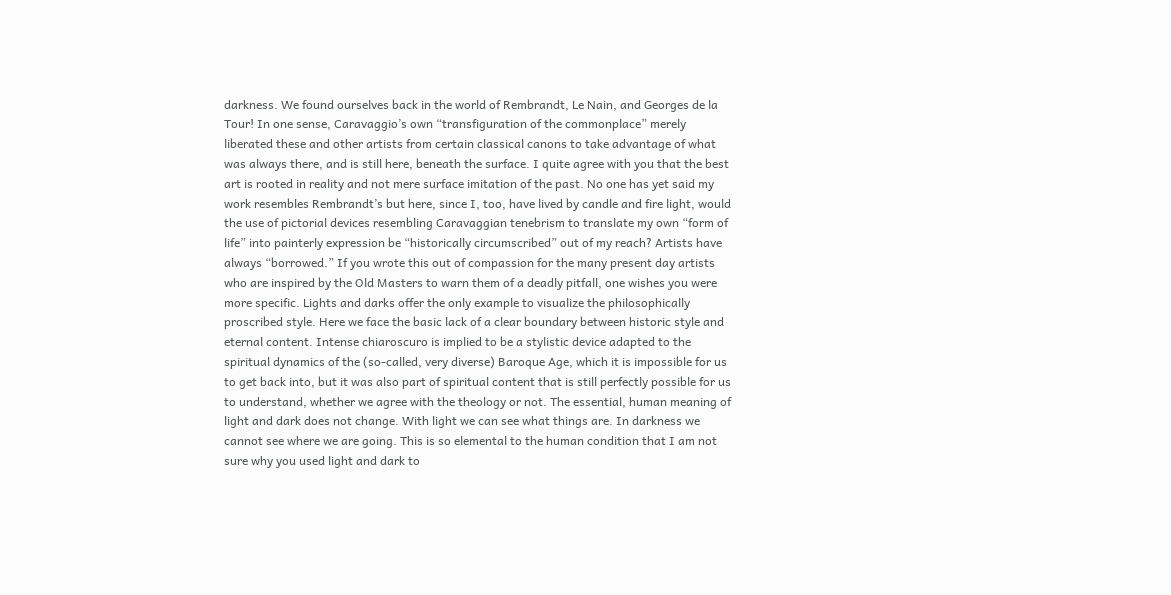darkness. We found ourselves back in the world of Rembrandt, Le Nain, and Georges de la Tour! In one sense, Caravaggio’s own “transfiguration of the commonplace” merely liberated these and other artists from certain classical canons to take advantage of what was always there, and is still here, beneath the surface. I quite agree with you that the best art is rooted in reality and not mere surface imitation of the past. No one has yet said my work resembles Rembrandt’s but here, since I, too, have lived by candle and fire light, would the use of pictorial devices resembling Caravaggian tenebrism to translate my own “form of life” into painterly expression be “historically circumscribed” out of my reach? Artists have always “borrowed.” If you wrote this out of compassion for the many present day artists who are inspired by the Old Masters to warn them of a deadly pitfall, one wishes you were more specific. Lights and darks offer the only example to visualize the philosophically proscribed style. Here we face the basic lack of a clear boundary between historic style and eternal content. Intense chiaroscuro is implied to be a stylistic device adapted to the spiritual dynamics of the (so-called, very diverse) Baroque Age, which it is impossible for us to get back into, but it was also part of spiritual content that is still perfectly possible for us to understand, whether we agree with the theology or not. The essential, human meaning of light and dark does not change. With light we can see what things are. In darkness we cannot see where we are going. This is so elemental to the human condition that I am not sure why you used light and dark to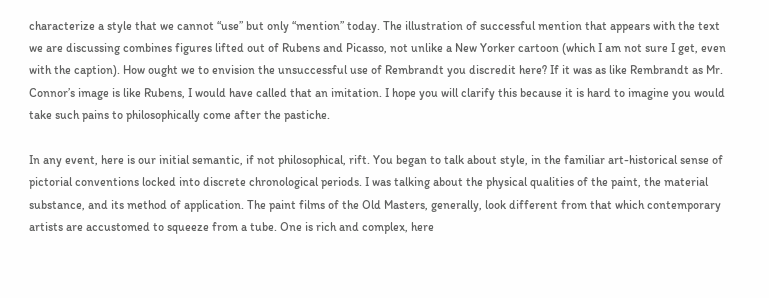characterize a style that we cannot “use” but only “mention” today. The illustration of successful mention that appears with the text we are discussing combines figures lifted out of Rubens and Picasso, not unlike a New Yorker cartoon (which I am not sure I get, even with the caption). How ought we to envision the unsuccessful use of Rembrandt you discredit here? If it was as like Rembrandt as Mr. Connor’s image is like Rubens, I would have called that an imitation. I hope you will clarify this because it is hard to imagine you would take such pains to philosophically come after the pastiche.

In any event, here is our initial semantic, if not philosophical, rift. You began to talk about style, in the familiar art-historical sense of pictorial conventions locked into discrete chronological periods. I was talking about the physical qualities of the paint, the material substance, and its method of application. The paint films of the Old Masters, generally, look different from that which contemporary artists are accustomed to squeeze from a tube. One is rich and complex, here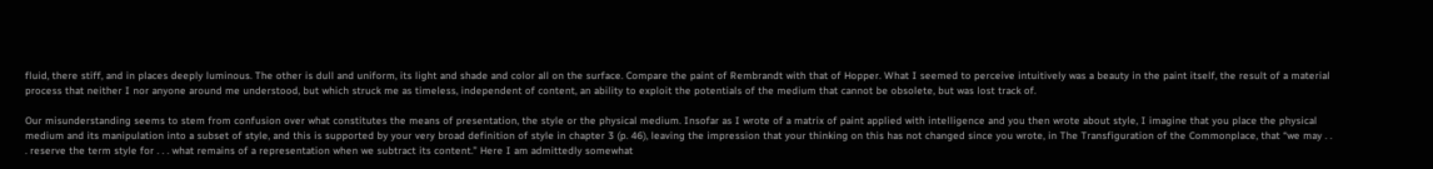fluid, there stiff, and in places deeply luminous. The other is dull and uniform, its light and shade and color all on the surface. Compare the paint of Rembrandt with that of Hopper. What I seemed to perceive intuitively was a beauty in the paint itself, the result of a material process that neither I nor anyone around me understood, but which struck me as timeless, independent of content, an ability to exploit the potentials of the medium that cannot be obsolete, but was lost track of.

Our misunderstanding seems to stem from confusion over what constitutes the means of presentation, the style or the physical medium. Insofar as I wrote of a matrix of paint applied with intelligence and you then wrote about style, I imagine that you place the physical medium and its manipulation into a subset of style, and this is supported by your very broad definition of style in chapter 3 (p. 46), leaving the impression that your thinking on this has not changed since you wrote, in The Transfiguration of the Commonplace, that “we may . . . reserve the term style for . . . what remains of a representation when we subtract its content.” Here I am admittedly somewhat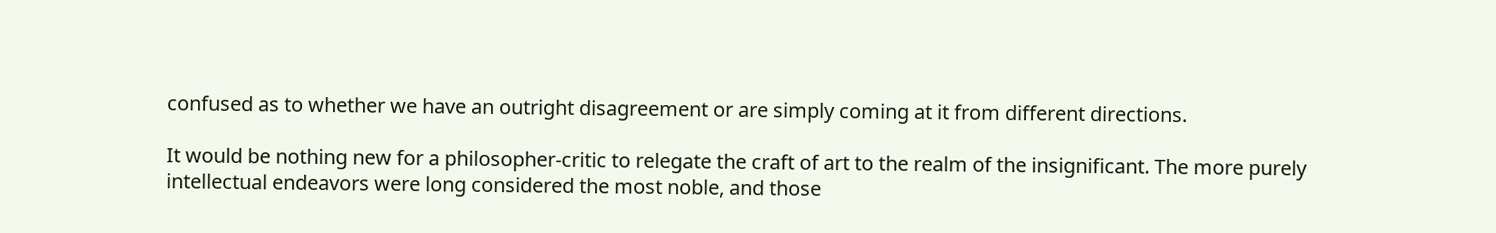confused as to whether we have an outright disagreement or are simply coming at it from different directions.

It would be nothing new for a philosopher-critic to relegate the craft of art to the realm of the insignificant. The more purely intellectual endeavors were long considered the most noble, and those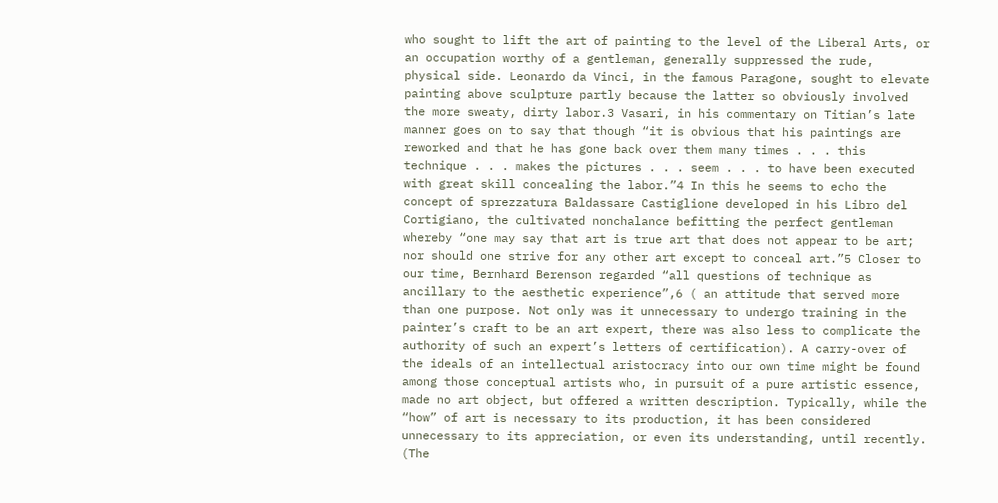who sought to lift the art of painting to the level of the Liberal Arts, or an occupation worthy of a gentleman, generally suppressed the rude, physical side. Leonardo da Vinci, in the famous Paragone, sought to elevate painting above sculpture partly because the latter so obviously involved the more sweaty, dirty labor.3 Vasari, in his commentary on Titian’s late manner goes on to say that though “it is obvious that his paintings are reworked and that he has gone back over them many times . . . this technique . . . makes the pictures . . . seem . . . to have been executed with great skill concealing the labor.”4 In this he seems to echo the concept of sprezzatura Baldassare Castiglione developed in his Libro del Cortigiano, the cultivated nonchalance befitting the perfect gentleman whereby “one may say that art is true art that does not appear to be art; nor should one strive for any other art except to conceal art.”5 Closer to our time, Bernhard Berenson regarded “all questions of technique as ancillary to the aesthetic experience”,6 ( an attitude that served more than one purpose. Not only was it unnecessary to undergo training in the painter’s craft to be an art expert, there was also less to complicate the authority of such an expert’s letters of certification). A carry-over of the ideals of an intellectual aristocracy into our own time might be found among those conceptual artists who, in pursuit of a pure artistic essence, made no art object, but offered a written description. Typically, while the “how” of art is necessary to its production, it has been considered unnecessary to its appreciation, or even its understanding, until recently. (The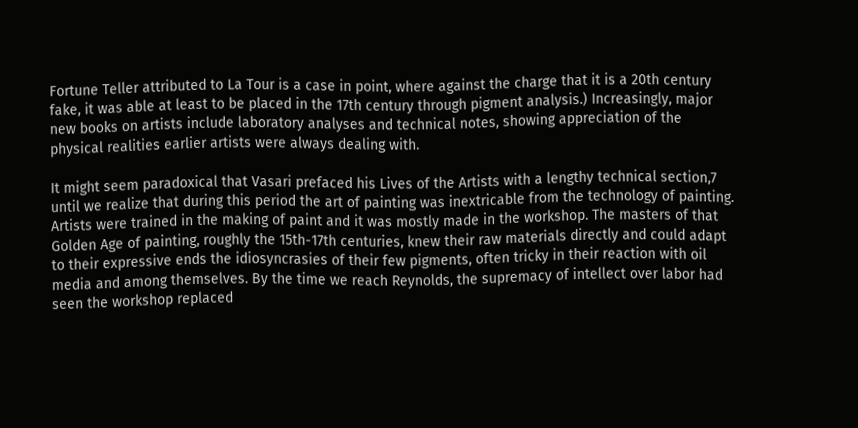Fortune Teller attributed to La Tour is a case in point, where against the charge that it is a 20th century fake, it was able at least to be placed in the 17th century through pigment analysis.) Increasingly, major new books on artists include laboratory analyses and technical notes, showing appreciation of the physical realities earlier artists were always dealing with.

It might seem paradoxical that Vasari prefaced his Lives of the Artists with a lengthy technical section,7 until we realize that during this period the art of painting was inextricable from the technology of painting. Artists were trained in the making of paint and it was mostly made in the workshop. The masters of that Golden Age of painting, roughly the 15th-17th centuries, knew their raw materials directly and could adapt to their expressive ends the idiosyncrasies of their few pigments, often tricky in their reaction with oil media and among themselves. By the time we reach Reynolds, the supremacy of intellect over labor had seen the workshop replaced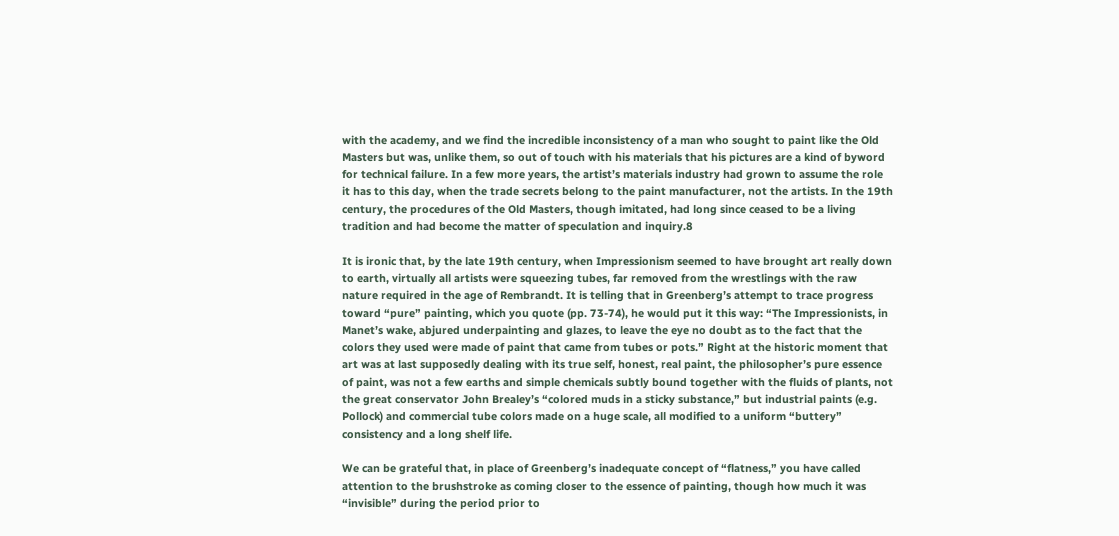with the academy, and we find the incredible inconsistency of a man who sought to paint like the Old Masters but was, unlike them, so out of touch with his materials that his pictures are a kind of byword for technical failure. In a few more years, the artist’s materials industry had grown to assume the role it has to this day, when the trade secrets belong to the paint manufacturer, not the artists. In the 19th century, the procedures of the Old Masters, though imitated, had long since ceased to be a living tradition and had become the matter of speculation and inquiry.8

It is ironic that, by the late 19th century, when Impressionism seemed to have brought art really down to earth, virtually all artists were squeezing tubes, far removed from the wrestlings with the raw nature required in the age of Rembrandt. It is telling that in Greenberg’s attempt to trace progress toward “pure” painting, which you quote (pp. 73-74), he would put it this way: “The Impressionists, in Manet’s wake, abjured underpainting and glazes, to leave the eye no doubt as to the fact that the colors they used were made of paint that came from tubes or pots.” Right at the historic moment that art was at last supposedly dealing with its true self, honest, real paint, the philosopher’s pure essence of paint, was not a few earths and simple chemicals subtly bound together with the fluids of plants, not the great conservator John Brealey’s “colored muds in a sticky substance,” but industrial paints (e.g. Pollock) and commercial tube colors made on a huge scale, all modified to a uniform “buttery” consistency and a long shelf life.

We can be grateful that, in place of Greenberg’s inadequate concept of “flatness,” you have called attention to the brushstroke as coming closer to the essence of painting, though how much it was “invisible” during the period prior to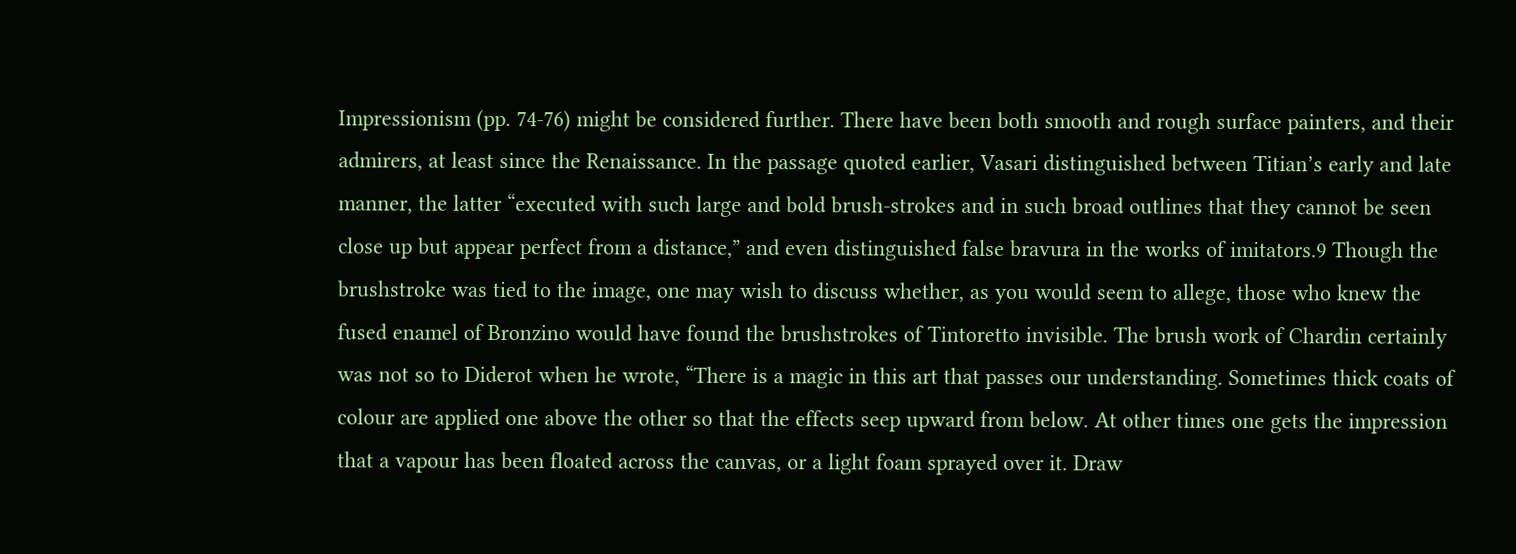Impressionism (pp. 74-76) might be considered further. There have been both smooth and rough surface painters, and their admirers, at least since the Renaissance. In the passage quoted earlier, Vasari distinguished between Titian’s early and late manner, the latter “executed with such large and bold brush-strokes and in such broad outlines that they cannot be seen close up but appear perfect from a distance,” and even distinguished false bravura in the works of imitators.9 Though the brushstroke was tied to the image, one may wish to discuss whether, as you would seem to allege, those who knew the fused enamel of Bronzino would have found the brushstrokes of Tintoretto invisible. The brush work of Chardin certainly was not so to Diderot when he wrote, “There is a magic in this art that passes our understanding. Sometimes thick coats of colour are applied one above the other so that the effects seep upward from below. At other times one gets the impression that a vapour has been floated across the canvas, or a light foam sprayed over it. Draw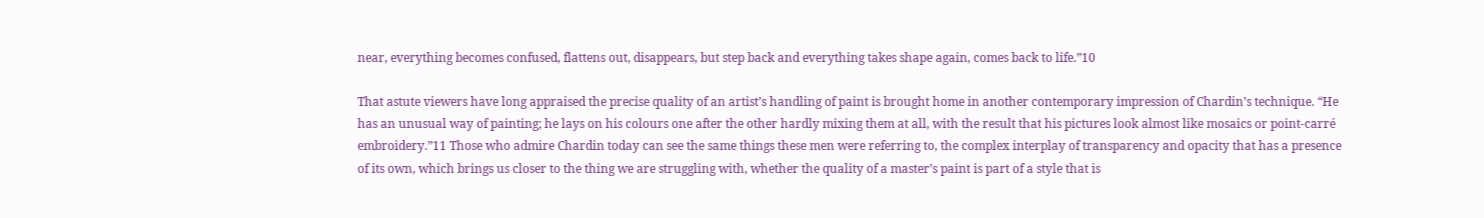near, everything becomes confused, flattens out, disappears, but step back and everything takes shape again, comes back to life.”10

That astute viewers have long appraised the precise quality of an artist’s handling of paint is brought home in another contemporary impression of Chardin’s technique. “He has an unusual way of painting; he lays on his colours one after the other hardly mixing them at all, with the result that his pictures look almost like mosaics or point-carré embroidery.”11 Those who admire Chardin today can see the same things these men were referring to, the complex interplay of transparency and opacity that has a presence of its own, which brings us closer to the thing we are struggling with, whether the quality of a master’s paint is part of a style that is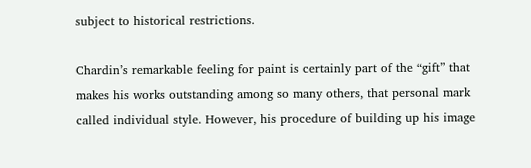subject to historical restrictions.

Chardin’s remarkable feeling for paint is certainly part of the “gift” that makes his works outstanding among so many others, that personal mark called individual style. However, his procedure of building up his image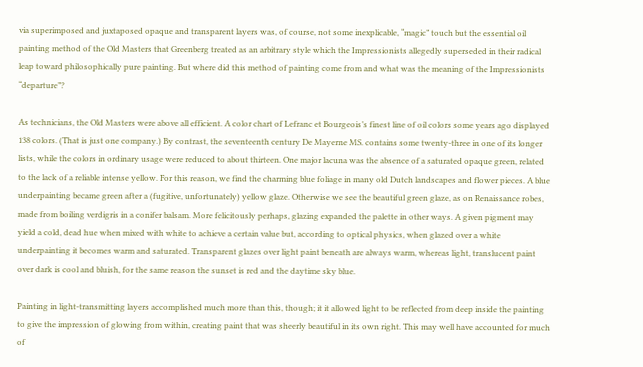via superimposed and juxtaposed opaque and transparent layers was, of course, not some inexplicable, “magic” touch but the essential oil painting method of the Old Masters that Greenberg treated as an arbitrary style which the Impressionists allegedly superseded in their radical leap toward philosophically pure painting. But where did this method of painting come from and what was the meaning of the Impressionists “departure”?

As technicians, the Old Masters were above all efficient. A color chart of Lefranc et Bourgeois’s finest line of oil colors some years ago displayed 138 colors. (That is just one company.) By contrast, the seventeenth century De Mayerne MS. contains some twenty-three in one of its longer lists, while the colors in ordinary usage were reduced to about thirteen. One major lacuna was the absence of a saturated opaque green, related to the lack of a reliable intense yellow. For this reason, we find the charming blue foliage in many old Dutch landscapes and flower pieces. A blue underpainting became green after a (fugitive, unfortunately) yellow glaze. Otherwise we see the beautiful green glaze, as on Renaissance robes, made from boiling verdigris in a conifer balsam. More felicitously perhaps, glazing expanded the palette in other ways. A given pigment may yield a cold, dead hue when mixed with white to achieve a certain value but, according to optical physics, when glazed over a white underpainting it becomes warm and saturated. Transparent glazes over light paint beneath are always warm, whereas light, translucent paint over dark is cool and bluish, for the same reason the sunset is red and the daytime sky blue.

Painting in light-transmitting layers accomplished much more than this, though; it it allowed light to be reflected from deep inside the painting to give the impression of glowing from within, creating paint that was sheerly beautiful in its own right. This may well have accounted for much of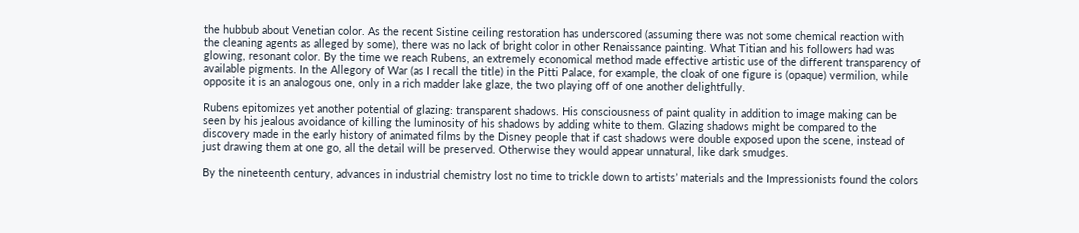the hubbub about Venetian color. As the recent Sistine ceiling restoration has underscored (assuming there was not some chemical reaction with the cleaning agents as alleged by some), there was no lack of bright color in other Renaissance painting. What Titian and his followers had was glowing, resonant color. By the time we reach Rubens, an extremely economical method made effective artistic use of the different transparency of available pigments. In the Allegory of War (as I recall the title) in the Pitti Palace, for example, the cloak of one figure is (opaque) vermilion, while opposite it is an analogous one, only in a rich madder lake glaze, the two playing off of one another delightfully.

Rubens epitomizes yet another potential of glazing: transparent shadows. His consciousness of paint quality in addition to image making can be seen by his jealous avoidance of killing the luminosity of his shadows by adding white to them. Glazing shadows might be compared to the discovery made in the early history of animated films by the Disney people that if cast shadows were double exposed upon the scene, instead of just drawing them at one go, all the detail will be preserved. Otherwise they would appear unnatural, like dark smudges.

By the nineteenth century, advances in industrial chemistry lost no time to trickle down to artists’ materials and the Impressionists found the colors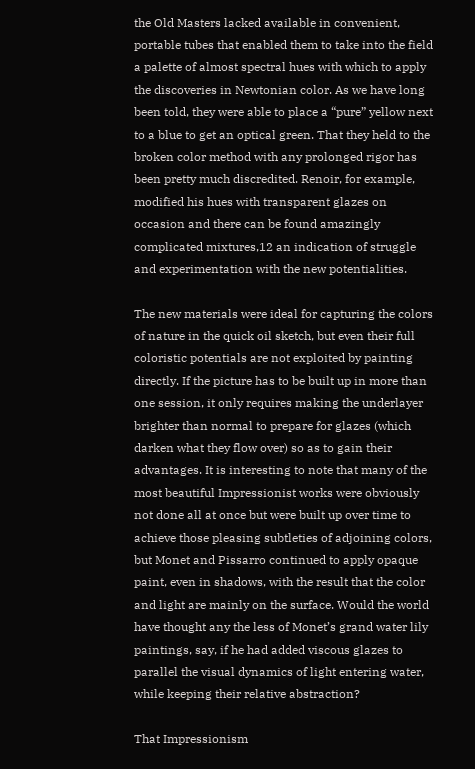the Old Masters lacked available in convenient, portable tubes that enabled them to take into the field a palette of almost spectral hues with which to apply the discoveries in Newtonian color. As we have long been told, they were able to place a “pure” yellow next to a blue to get an optical green. That they held to the broken color method with any prolonged rigor has been pretty much discredited. Renoir, for example, modified his hues with transparent glazes on occasion and there can be found amazingly complicated mixtures,12 an indication of struggle and experimentation with the new potentialities.

The new materials were ideal for capturing the colors of nature in the quick oil sketch, but even their full coloristic potentials are not exploited by painting directly. If the picture has to be built up in more than one session, it only requires making the underlayer brighter than normal to prepare for glazes (which darken what they flow over) so as to gain their advantages. It is interesting to note that many of the most beautiful Impressionist works were obviously not done all at once but were built up over time to achieve those pleasing subtleties of adjoining colors, but Monet and Pissarro continued to apply opaque paint, even in shadows, with the result that the color and light are mainly on the surface. Would the world have thought any the less of Monet’s grand water lily paintings, say, if he had added viscous glazes to parallel the visual dynamics of light entering water, while keeping their relative abstraction?

That Impressionism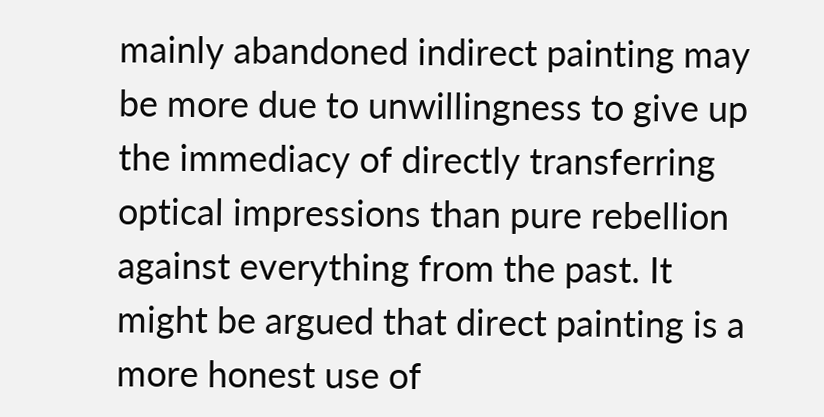mainly abandoned indirect painting may be more due to unwillingness to give up the immediacy of directly transferring optical impressions than pure rebellion against everything from the past. It might be argued that direct painting is a more honest use of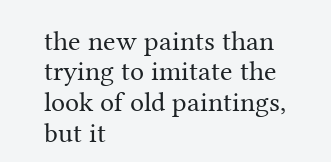the new paints than trying to imitate the look of old paintings, but it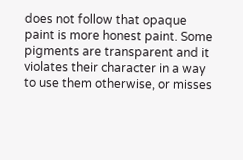does not follow that opaque paint is more honest paint. Some pigments are transparent and it violates their character in a way to use them otherwise, or misses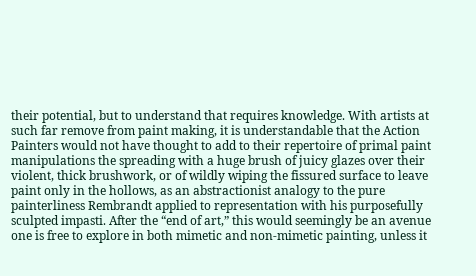their potential, but to understand that requires knowledge. With artists at such far remove from paint making, it is understandable that the Action Painters would not have thought to add to their repertoire of primal paint manipulations the spreading with a huge brush of juicy glazes over their violent, thick brushwork, or of wildly wiping the fissured surface to leave paint only in the hollows, as an abstractionist analogy to the pure painterliness Rembrandt applied to representation with his purposefully sculpted impasti. After the “end of art,” this would seemingly be an avenue one is free to explore in both mimetic and non-mimetic painting, unless it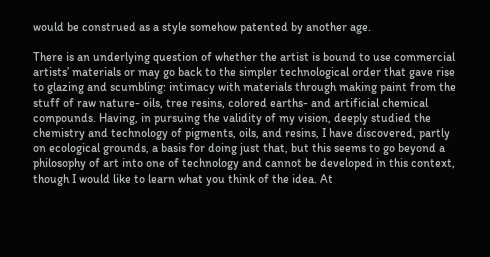would be construed as a style somehow patented by another age.

There is an underlying question of whether the artist is bound to use commercial artists’ materials or may go back to the simpler technological order that gave rise to glazing and scumbling: intimacy with materials through making paint from the stuff of raw nature- oils, tree resins, colored earths- and artificial chemical compounds. Having, in pursuing the validity of my vision, deeply studied the chemistry and technology of pigments, oils, and resins, I have discovered, partly on ecological grounds, a basis for doing just that, but this seems to go beyond a philosophy of art into one of technology and cannot be developed in this context, though I would like to learn what you think of the idea. At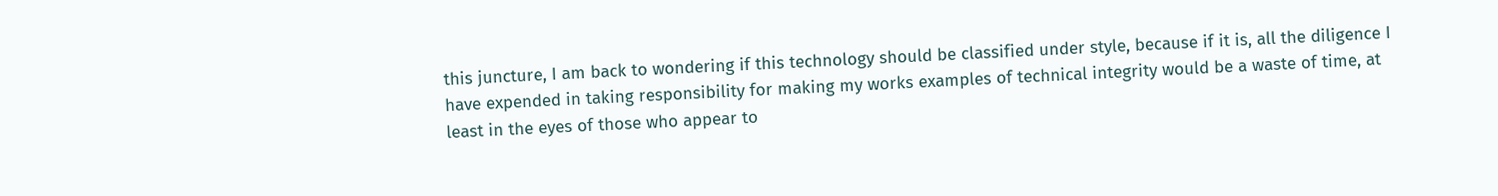this juncture, I am back to wondering if this technology should be classified under style, because if it is, all the diligence I have expended in taking responsibility for making my works examples of technical integrity would be a waste of time, at least in the eyes of those who appear to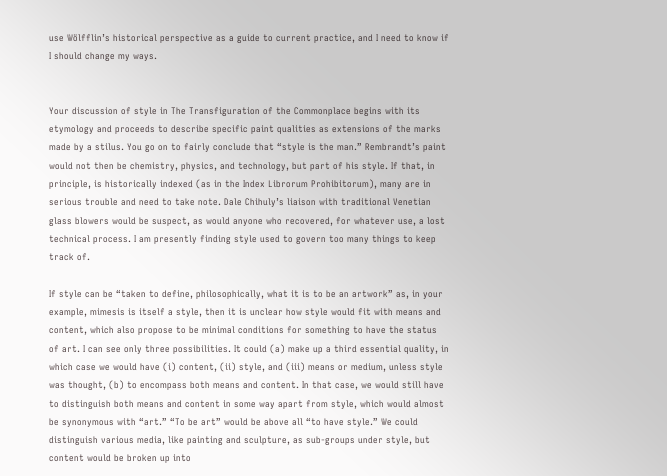use Wölfflin’s historical perspective as a guide to current practice, and I need to know if I should change my ways.


Your discussion of style in The Transfiguration of the Commonplace begins with its etymology and proceeds to describe specific paint qualities as extensions of the marks made by a stilus. You go on to fairly conclude that “style is the man.” Rembrandt’s paint would not then be chemistry, physics, and technology, but part of his style. If that, in principle, is historically indexed (as in the Index Librorum Prohibitorum), many are in serious trouble and need to take note. Dale Chihuly’s liaison with traditional Venetian glass blowers would be suspect, as would anyone who recovered, for whatever use, a lost technical process. I am presently finding style used to govern too many things to keep track of.

If style can be “taken to define, philosophically, what it is to be an artwork” as, in your example, mimesis is itself a style, then it is unclear how style would fit with means and content, which also propose to be minimal conditions for something to have the status of art. I can see only three possibilities. It could (a) make up a third essential quality, in which case we would have (i) content, (ii) style, and (iii) means or medium, unless style was thought, (b) to encompass both means and content. In that case, we would still have to distinguish both means and content in some way apart from style, which would almost be synonymous with “art.” “To be art” would be above all “to have style.” We could distinguish various media, like painting and sculpture, as sub-groups under style, but content would be broken up into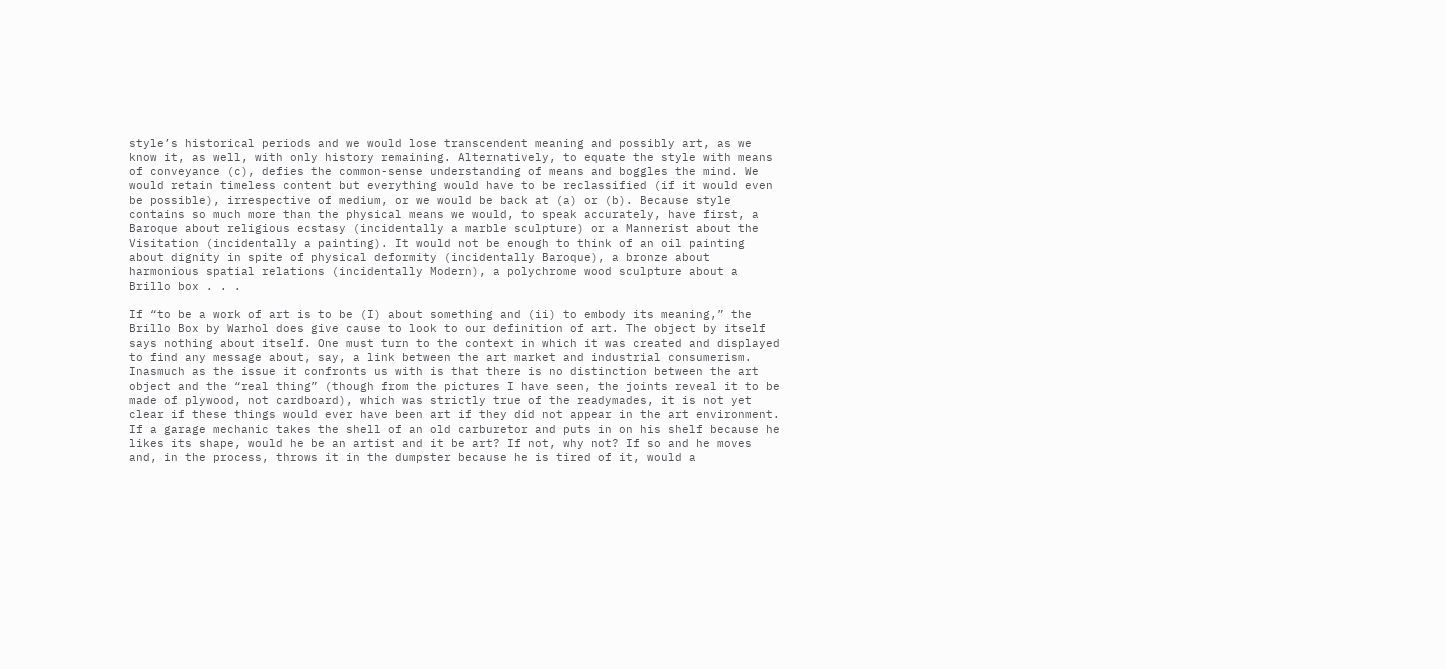style’s historical periods and we would lose transcendent meaning and possibly art, as we know it, as well, with only history remaining. Alternatively, to equate the style with means of conveyance (c), defies the common-sense understanding of means and boggles the mind. We would retain timeless content but everything would have to be reclassified (if it would even be possible), irrespective of medium, or we would be back at (a) or (b). Because style contains so much more than the physical means we would, to speak accurately, have first, a Baroque about religious ecstasy (incidentally a marble sculpture) or a Mannerist about the Visitation (incidentally a painting). It would not be enough to think of an oil painting about dignity in spite of physical deformity (incidentally Baroque), a bronze about harmonious spatial relations (incidentally Modern), a polychrome wood sculpture about a Brillo box . . .

If “to be a work of art is to be (I) about something and (ii) to embody its meaning,” the Brillo Box by Warhol does give cause to look to our definition of art. The object by itself says nothing about itself. One must turn to the context in which it was created and displayed to find any message about, say, a link between the art market and industrial consumerism. Inasmuch as the issue it confronts us with is that there is no distinction between the art object and the “real thing” (though from the pictures I have seen, the joints reveal it to be made of plywood, not cardboard), which was strictly true of the readymades, it is not yet clear if these things would ever have been art if they did not appear in the art environment. If a garage mechanic takes the shell of an old carburetor and puts in on his shelf because he likes its shape, would he be an artist and it be art? If not, why not? If so and he moves and, in the process, throws it in the dumpster because he is tired of it, would a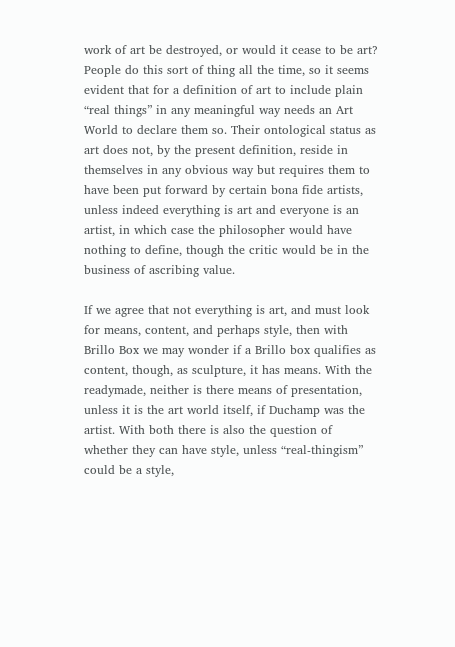work of art be destroyed, or would it cease to be art? People do this sort of thing all the time, so it seems evident that for a definition of art to include plain “real things” in any meaningful way needs an Art World to declare them so. Their ontological status as art does not, by the present definition, reside in themselves in any obvious way but requires them to have been put forward by certain bona fide artists, unless indeed everything is art and everyone is an artist, in which case the philosopher would have nothing to define, though the critic would be in the business of ascribing value.

If we agree that not everything is art, and must look for means, content, and perhaps style, then with Brillo Box we may wonder if a Brillo box qualifies as content, though, as sculpture, it has means. With the readymade, neither is there means of presentation, unless it is the art world itself, if Duchamp was the artist. With both there is also the question of whether they can have style, unless “real-thingism” could be a style,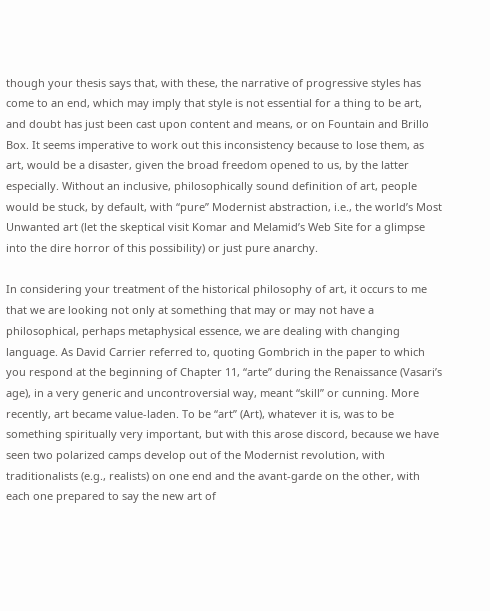though your thesis says that, with these, the narrative of progressive styles has come to an end, which may imply that style is not essential for a thing to be art, and doubt has just been cast upon content and means, or on Fountain and Brillo Box. It seems imperative to work out this inconsistency because to lose them, as art, would be a disaster, given the broad freedom opened to us, by the latter especially. Without an inclusive, philosophically sound definition of art, people would be stuck, by default, with “pure” Modernist abstraction, i.e., the world’s Most Unwanted art (let the skeptical visit Komar and Melamid’s Web Site for a glimpse into the dire horror of this possibility) or just pure anarchy.

In considering your treatment of the historical philosophy of art, it occurs to me that we are looking not only at something that may or may not have a philosophical, perhaps metaphysical essence, we are dealing with changing language. As David Carrier referred to, quoting Gombrich in the paper to which you respond at the beginning of Chapter 11, “arte” during the Renaissance (Vasari’s age), in a very generic and uncontroversial way, meant “skill” or cunning. More recently, art became value-laden. To be “art” (Art), whatever it is, was to be something spiritually very important, but with this arose discord, because we have seen two polarized camps develop out of the Modernist revolution, with traditionalists (e.g., realists) on one end and the avant-garde on the other, with each one prepared to say the new art of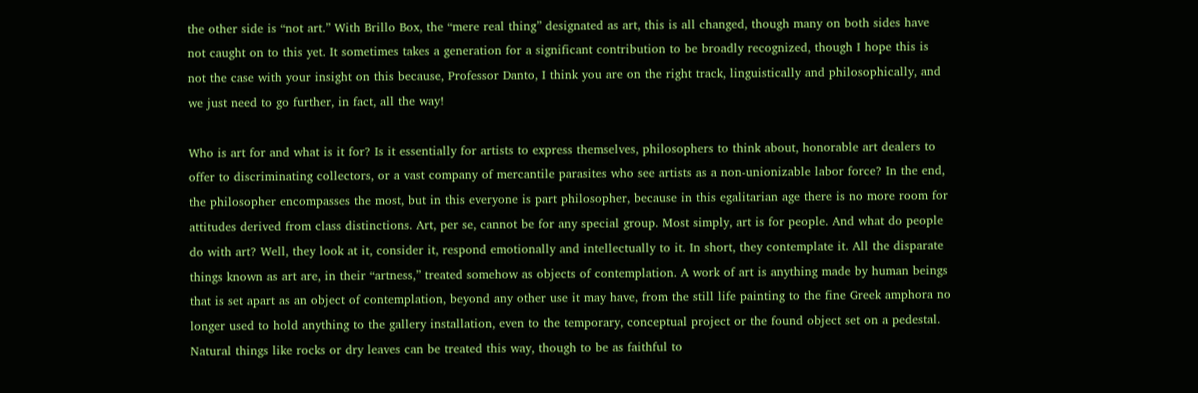the other side is “not art.” With Brillo Box, the “mere real thing” designated as art, this is all changed, though many on both sides have not caught on to this yet. It sometimes takes a generation for a significant contribution to be broadly recognized, though I hope this is not the case with your insight on this because, Professor Danto, I think you are on the right track, linguistically and philosophically, and we just need to go further, in fact, all the way!

Who is art for and what is it for? Is it essentially for artists to express themselves, philosophers to think about, honorable art dealers to offer to discriminating collectors, or a vast company of mercantile parasites who see artists as a non-unionizable labor force? In the end, the philosopher encompasses the most, but in this everyone is part philosopher, because in this egalitarian age there is no more room for attitudes derived from class distinctions. Art, per se, cannot be for any special group. Most simply, art is for people. And what do people do with art? Well, they look at it, consider it, respond emotionally and intellectually to it. In short, they contemplate it. All the disparate things known as art are, in their “artness,” treated somehow as objects of contemplation. A work of art is anything made by human beings that is set apart as an object of contemplation, beyond any other use it may have, from the still life painting to the fine Greek amphora no longer used to hold anything to the gallery installation, even to the temporary, conceptual project or the found object set on a pedestal. Natural things like rocks or dry leaves can be treated this way, though to be as faithful to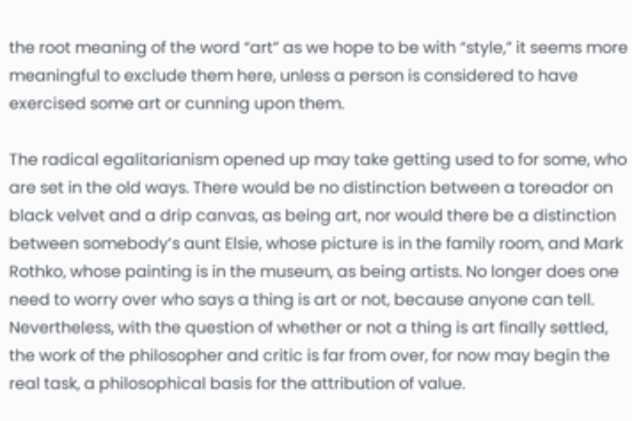the root meaning of the word “art” as we hope to be with “style,” it seems more meaningful to exclude them here, unless a person is considered to have exercised some art or cunning upon them.

The radical egalitarianism opened up may take getting used to for some, who are set in the old ways. There would be no distinction between a toreador on black velvet and a drip canvas, as being art, nor would there be a distinction between somebody’s aunt Elsie, whose picture is in the family room, and Mark Rothko, whose painting is in the museum, as being artists. No longer does one need to worry over who says a thing is art or not, because anyone can tell. Nevertheless, with the question of whether or not a thing is art finally settled, the work of the philosopher and critic is far from over, for now may begin the real task, a philosophical basis for the attribution of value.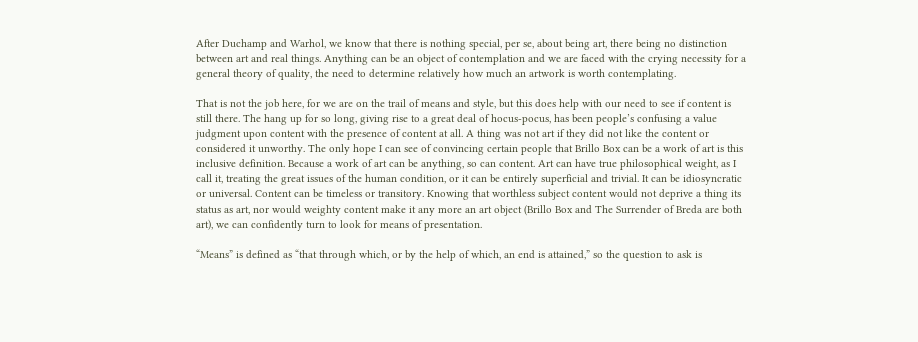After Duchamp and Warhol, we know that there is nothing special, per se, about being art, there being no distinction between art and real things. Anything can be an object of contemplation and we are faced with the crying necessity for a general theory of quality, the need to determine relatively how much an artwork is worth contemplating.

That is not the job here, for we are on the trail of means and style, but this does help with our need to see if content is still there. The hang up for so long, giving rise to a great deal of hocus-pocus, has been people’s confusing a value judgment upon content with the presence of content at all. A thing was not art if they did not like the content or considered it unworthy. The only hope I can see of convincing certain people that Brillo Box can be a work of art is this inclusive definition. Because a work of art can be anything, so can content. Art can have true philosophical weight, as I call it, treating the great issues of the human condition, or it can be entirely superficial and trivial. It can be idiosyncratic or universal. Content can be timeless or transitory. Knowing that worthless subject content would not deprive a thing its status as art, nor would weighty content make it any more an art object (Brillo Box and The Surrender of Breda are both art), we can confidently turn to look for means of presentation.

“Means” is defined as “that through which, or by the help of which, an end is attained,” so the question to ask is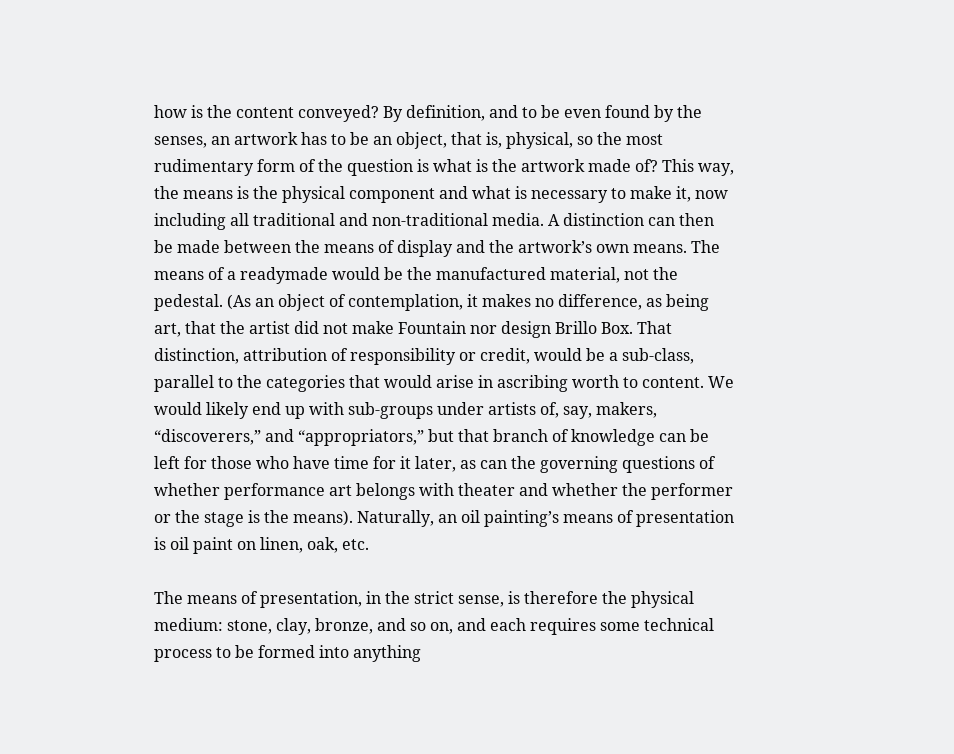how is the content conveyed? By definition, and to be even found by the senses, an artwork has to be an object, that is, physical, so the most rudimentary form of the question is what is the artwork made of? This way, the means is the physical component and what is necessary to make it, now including all traditional and non-traditional media. A distinction can then be made between the means of display and the artwork’s own means. The means of a readymade would be the manufactured material, not the pedestal. (As an object of contemplation, it makes no difference, as being art, that the artist did not make Fountain nor design Brillo Box. That distinction, attribution of responsibility or credit, would be a sub-class, parallel to the categories that would arise in ascribing worth to content. We would likely end up with sub-groups under artists of, say, makers, “discoverers,” and “appropriators,” but that branch of knowledge can be left for those who have time for it later, as can the governing questions of whether performance art belongs with theater and whether the performer or the stage is the means). Naturally, an oil painting’s means of presentation is oil paint on linen, oak, etc.

The means of presentation, in the strict sense, is therefore the physical medium: stone, clay, bronze, and so on, and each requires some technical process to be formed into anything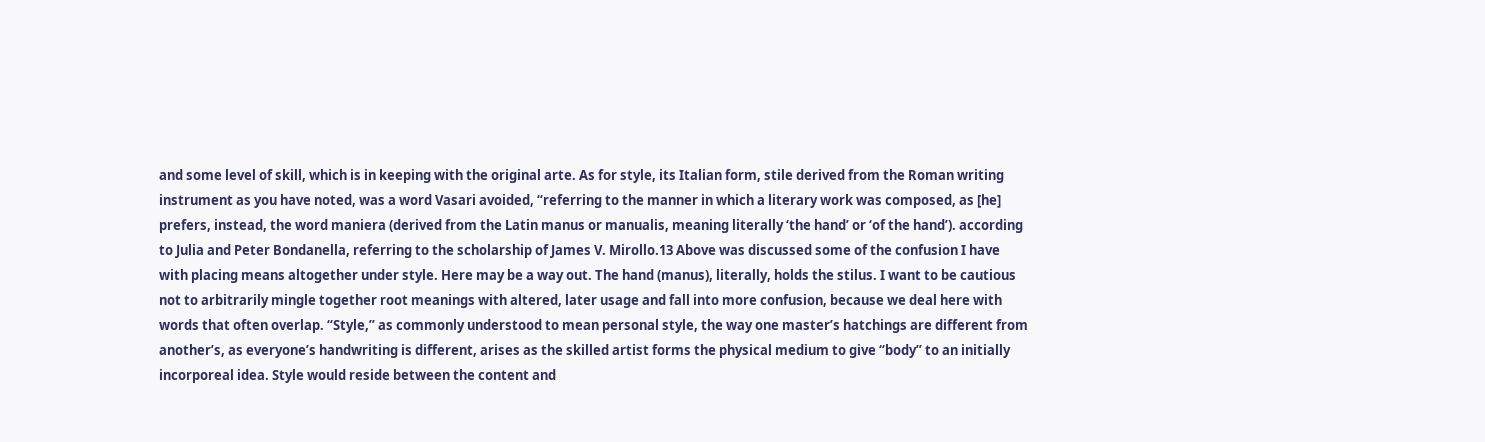and some level of skill, which is in keeping with the original arte. As for style, its Italian form, stile derived from the Roman writing instrument as you have noted, was a word Vasari avoided, “referring to the manner in which a literary work was composed, as [he] prefers, instead, the word maniera (derived from the Latin manus or manualis, meaning literally ‘the hand’ or ‘of the hand’). according to Julia and Peter Bondanella, referring to the scholarship of James V. Mirollo.13 Above was discussed some of the confusion I have with placing means altogether under style. Here may be a way out. The hand (manus), literally, holds the stilus. I want to be cautious not to arbitrarily mingle together root meanings with altered, later usage and fall into more confusion, because we deal here with words that often overlap. “Style,” as commonly understood to mean personal style, the way one master’s hatchings are different from another’s, as everyone’s handwriting is different, arises as the skilled artist forms the physical medium to give “body” to an initially incorporeal idea. Style would reside between the content and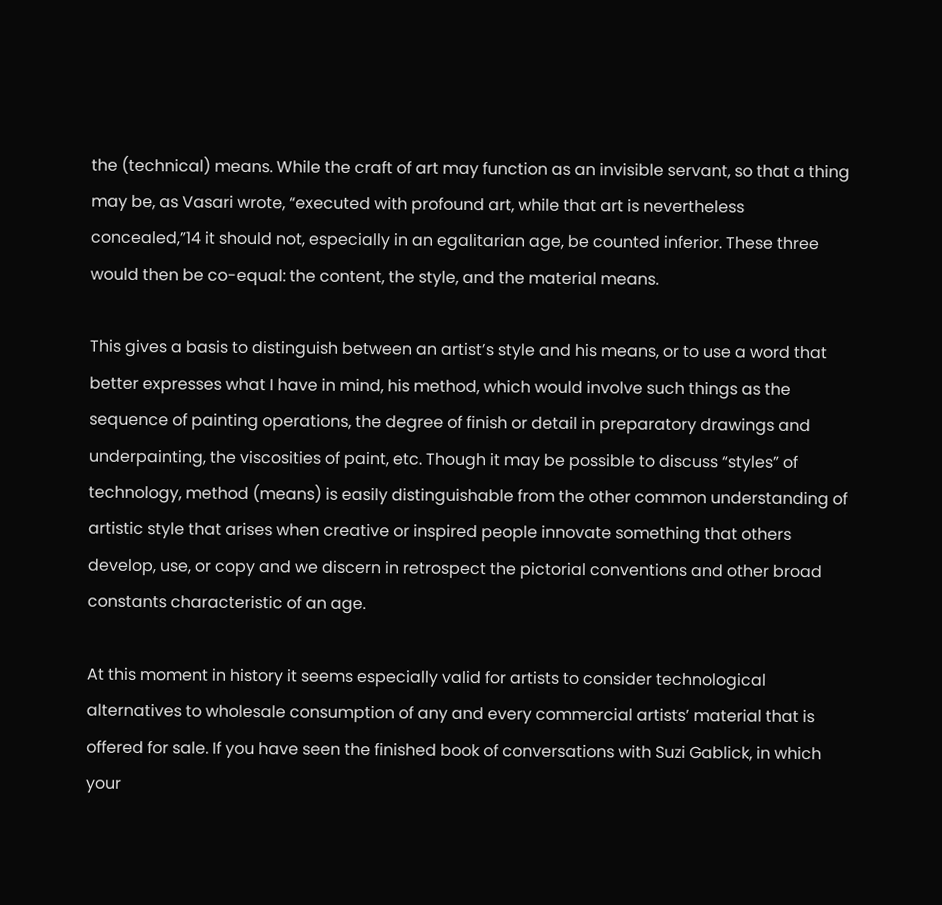the (technical) means. While the craft of art may function as an invisible servant, so that a thing may be, as Vasari wrote, “executed with profound art, while that art is nevertheless concealed,”14 it should not, especially in an egalitarian age, be counted inferior. These three would then be co-equal: the content, the style, and the material means.

This gives a basis to distinguish between an artist’s style and his means, or to use a word that better expresses what I have in mind, his method, which would involve such things as the sequence of painting operations, the degree of finish or detail in preparatory drawings and underpainting, the viscosities of paint, etc. Though it may be possible to discuss “styles” of technology, method (means) is easily distinguishable from the other common understanding of artistic style that arises when creative or inspired people innovate something that others develop, use, or copy and we discern in retrospect the pictorial conventions and other broad constants characteristic of an age.

At this moment in history it seems especially valid for artists to consider technological alternatives to wholesale consumption of any and every commercial artists’ material that is offered for sale. If you have seen the finished book of conversations with Suzi Gablick, in which your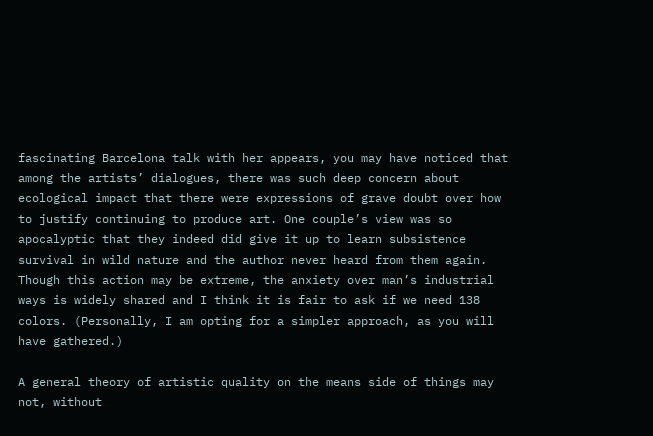fascinating Barcelona talk with her appears, you may have noticed that among the artists’ dialogues, there was such deep concern about ecological impact that there were expressions of grave doubt over how to justify continuing to produce art. One couple’s view was so apocalyptic that they indeed did give it up to learn subsistence survival in wild nature and the author never heard from them again. Though this action may be extreme, the anxiety over man’s industrial ways is widely shared and I think it is fair to ask if we need 138 colors. (Personally, I am opting for a simpler approach, as you will have gathered.)

A general theory of artistic quality on the means side of things may not, without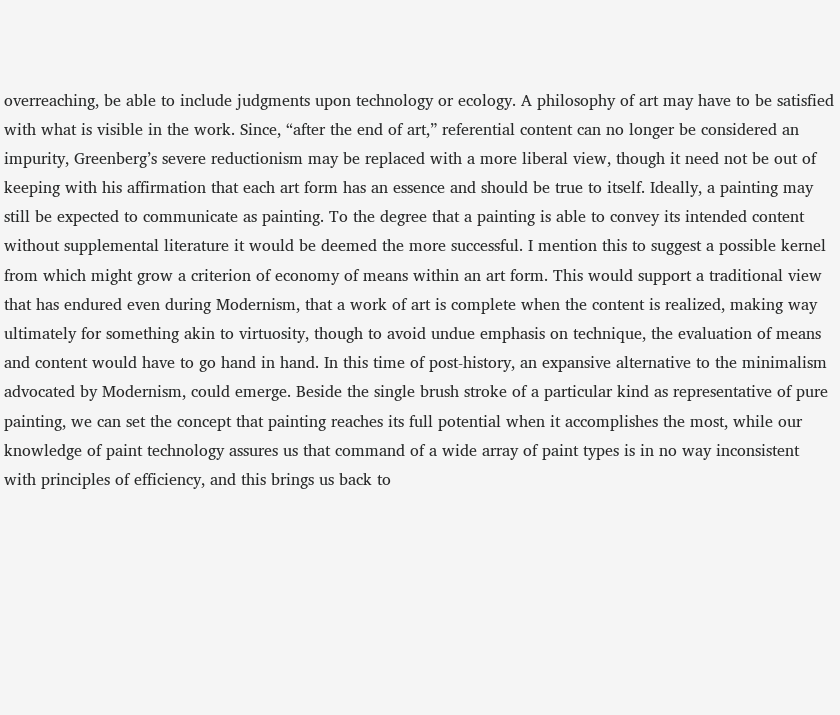overreaching, be able to include judgments upon technology or ecology. A philosophy of art may have to be satisfied with what is visible in the work. Since, “after the end of art,” referential content can no longer be considered an impurity, Greenberg’s severe reductionism may be replaced with a more liberal view, though it need not be out of keeping with his affirmation that each art form has an essence and should be true to itself. Ideally, a painting may still be expected to communicate as painting. To the degree that a painting is able to convey its intended content without supplemental literature it would be deemed the more successful. I mention this to suggest a possible kernel from which might grow a criterion of economy of means within an art form. This would support a traditional view that has endured even during Modernism, that a work of art is complete when the content is realized, making way ultimately for something akin to virtuosity, though to avoid undue emphasis on technique, the evaluation of means and content would have to go hand in hand. In this time of post-history, an expansive alternative to the minimalism advocated by Modernism, could emerge. Beside the single brush stroke of a particular kind as representative of pure painting, we can set the concept that painting reaches its full potential when it accomplishes the most, while our knowledge of paint technology assures us that command of a wide array of paint types is in no way inconsistent with principles of efficiency, and this brings us back to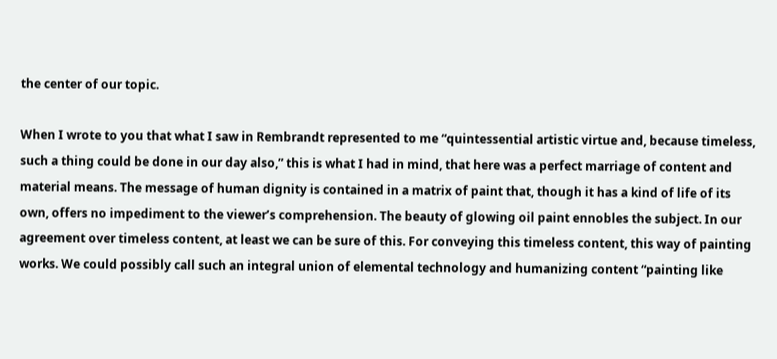the center of our topic.

When I wrote to you that what I saw in Rembrandt represented to me “quintessential artistic virtue and, because timeless, such a thing could be done in our day also,” this is what I had in mind, that here was a perfect marriage of content and material means. The message of human dignity is contained in a matrix of paint that, though it has a kind of life of its own, offers no impediment to the viewer’s comprehension. The beauty of glowing oil paint ennobles the subject. In our agreement over timeless content, at least we can be sure of this. For conveying this timeless content, this way of painting works. We could possibly call such an integral union of elemental technology and humanizing content “painting like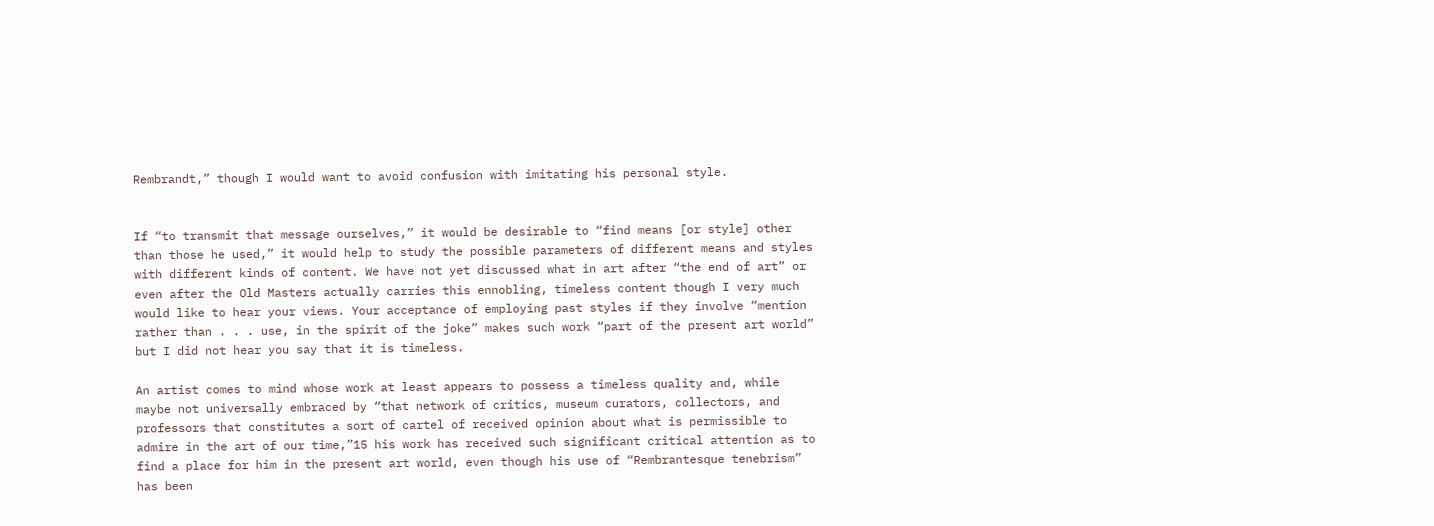Rembrandt,” though I would want to avoid confusion with imitating his personal style.


If “to transmit that message ourselves,” it would be desirable to “find means [or style] other than those he used,” it would help to study the possible parameters of different means and styles with different kinds of content. We have not yet discussed what in art after “the end of art” or even after the Old Masters actually carries this ennobling, timeless content though I very much would like to hear your views. Your acceptance of employing past styles if they involve “mention rather than . . . use, in the spirit of the joke” makes such work “part of the present art world” but I did not hear you say that it is timeless.

An artist comes to mind whose work at least appears to possess a timeless quality and, while maybe not universally embraced by “that network of critics, museum curators, collectors, and professors that constitutes a sort of cartel of received opinion about what is permissible to admire in the art of our time,”15 his work has received such significant critical attention as to find a place for him in the present art world, even though his use of “Rembrantesque tenebrism” has been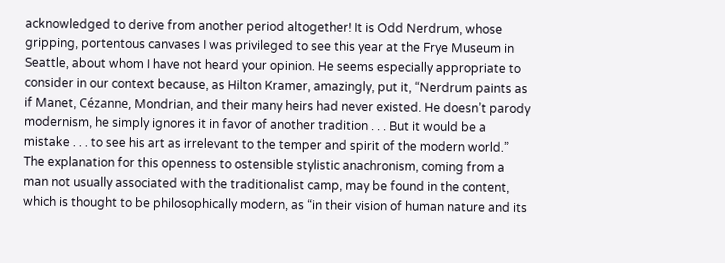acknowledged to derive from another period altogether! It is Odd Nerdrum, whose gripping, portentous canvases I was privileged to see this year at the Frye Museum in Seattle, about whom I have not heard your opinion. He seems especially appropriate to consider in our context because, as Hilton Kramer, amazingly, put it, “Nerdrum paints as if Manet, Cézanne, Mondrian, and their many heirs had never existed. He doesn’t parody modernism, he simply ignores it in favor of another tradition . . . But it would be a mistake . . . to see his art as irrelevant to the temper and spirit of the modern world.” The explanation for this openness to ostensible stylistic anachronism, coming from a man not usually associated with the traditionalist camp, may be found in the content, which is thought to be philosophically modern, as “in their vision of human nature and its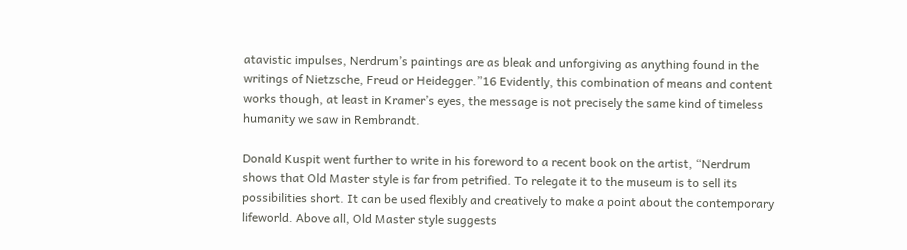atavistic impulses, Nerdrum’s paintings are as bleak and unforgiving as anything found in the writings of Nietzsche, Freud or Heidegger.”16 Evidently, this combination of means and content works though, at least in Kramer’s eyes, the message is not precisely the same kind of timeless humanity we saw in Rembrandt.

Donald Kuspit went further to write in his foreword to a recent book on the artist, “Nerdrum shows that Old Master style is far from petrified. To relegate it to the museum is to sell its possibilities short. It can be used flexibly and creatively to make a point about the contemporary lifeworld. Above all, Old Master style suggests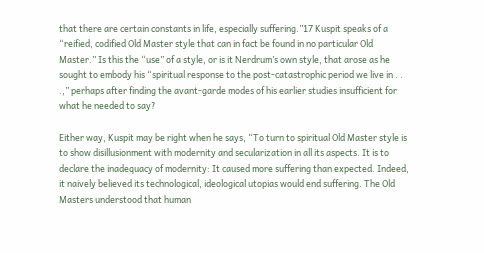that there are certain constants in life, especially suffering.”17 Kuspit speaks of a “reified, codified Old Master style that can in fact be found in no particular Old Master.” Is this the “use” of a style, or is it Nerdrum’s own style, that arose as he sought to embody his “spiritual response to the post-catastrophic period we live in . . .,” perhaps after finding the avant-garde modes of his earlier studies insufficient for what he needed to say?

Either way, Kuspit may be right when he says, “To turn to spiritual Old Master style is to show disillusionment with modernity and secularization in all its aspects. It is to declare the inadequacy of modernity: It caused more suffering than expected. Indeed, it naively believed its technological, ideological utopias would end suffering. The Old Masters understood that human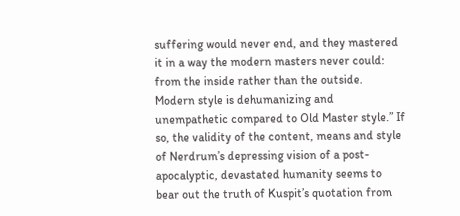suffering would never end, and they mastered it in a way the modern masters never could: from the inside rather than the outside. Modern style is dehumanizing and unempathetic compared to Old Master style.” If so, the validity of the content, means and style of Nerdrum’s depressing vision of a post-apocalyptic, devastated humanity seems to bear out the truth of Kuspit’s quotation from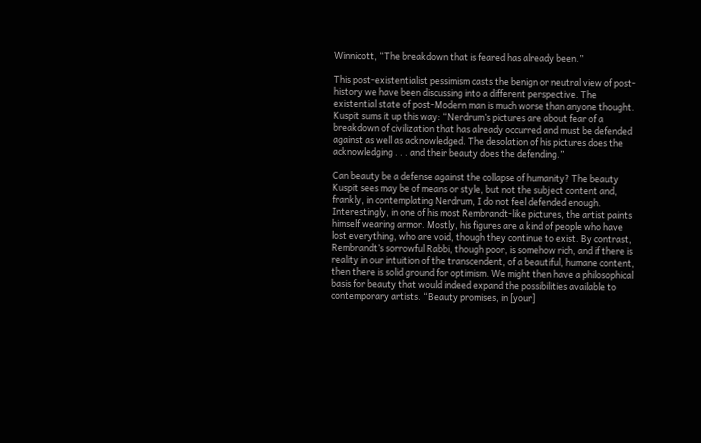Winnicott, “The breakdown that is feared has already been.”

This post-existentialist pessimism casts the benign or neutral view of post-history we have been discussing into a different perspective. The existential state of post-Modern man is much worse than anyone thought. Kuspit sums it up this way: “Nerdrum’s pictures are about fear of a breakdown of civilization that has already occurred and must be defended against as well as acknowledged. The desolation of his pictures does the acknowledging . . . and their beauty does the defending.”

Can beauty be a defense against the collapse of humanity? The beauty Kuspit sees may be of means or style, but not the subject content and, frankly, in contemplating Nerdrum, I do not feel defended enough. Interestingly, in one of his most Rembrandt-like pictures, the artist paints himself wearing armor. Mostly, his figures are a kind of people who have lost everything, who are void, though they continue to exist. By contrast, Rembrandt’s sorrowful Rabbi, though poor, is somehow rich, and if there is reality in our intuition of the transcendent, of a beautiful, humane content, then there is solid ground for optimism. We might then have a philosophical basis for beauty that would indeed expand the possibilities available to contemporary artists. “Beauty promises, in [your]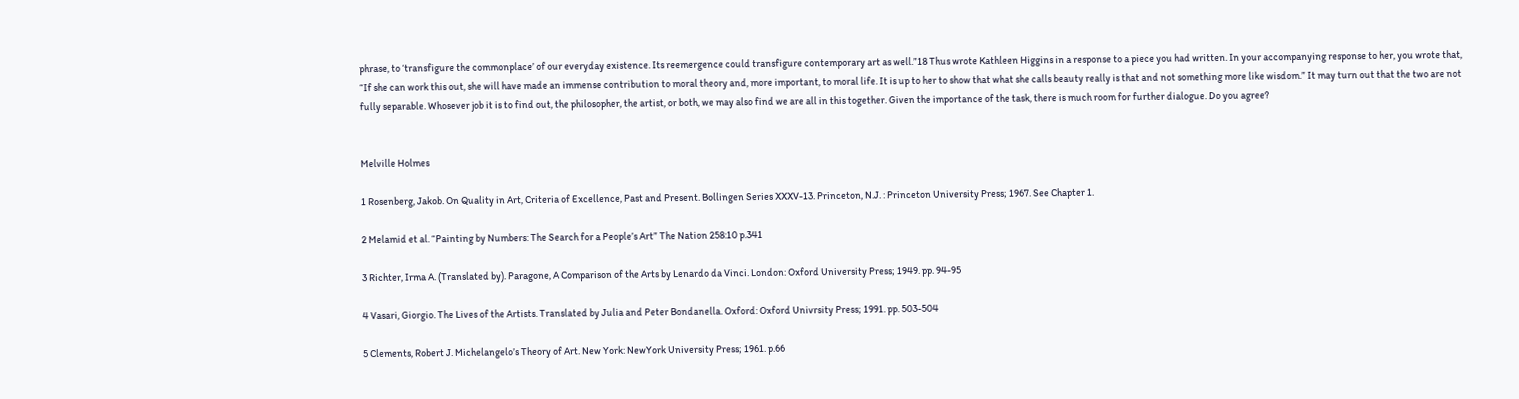phrase, to ‘transfigure the commonplace’ of our everyday existence. Its reemergence could transfigure contemporary art as well.”18 Thus wrote Kathleen Higgins in a response to a piece you had written. In your accompanying response to her, you wrote that, “If she can work this out, she will have made an immense contribution to moral theory and, more important, to moral life. It is up to her to show that what she calls beauty really is that and not something more like wisdom.” It may turn out that the two are not fully separable. Whosever job it is to find out, the philosopher, the artist, or both, we may also find we are all in this together. Given the importance of the task, there is much room for further dialogue. Do you agree?


Melville Holmes

1 Rosenberg, Jakob. On Quality in Art, Criteria of Excellence, Past and Present. Bollingen Series XXXV-13. Princeton, N.J. : Princeton University Press; 1967. See Chapter 1.

2 Melamid et al. “Painting by Numbers: The Search for a People’s Art” The Nation 258:10 p.341

3 Richter, Irma A. (Translated by). Paragone, A Comparison of the Arts by Lenardo da Vinci. London: Oxford University Press; 1949. pp. 94-95

4 Vasari, Giorgio. The Lives of the Artists. Translated by Julia and Peter Bondanella. Oxford: Oxford Univrsity Press; 1991. pp. 503-504

5 Clements, Robert J. Michelangelo’s Theory of Art. New York: NewYork University Press; 1961. p.66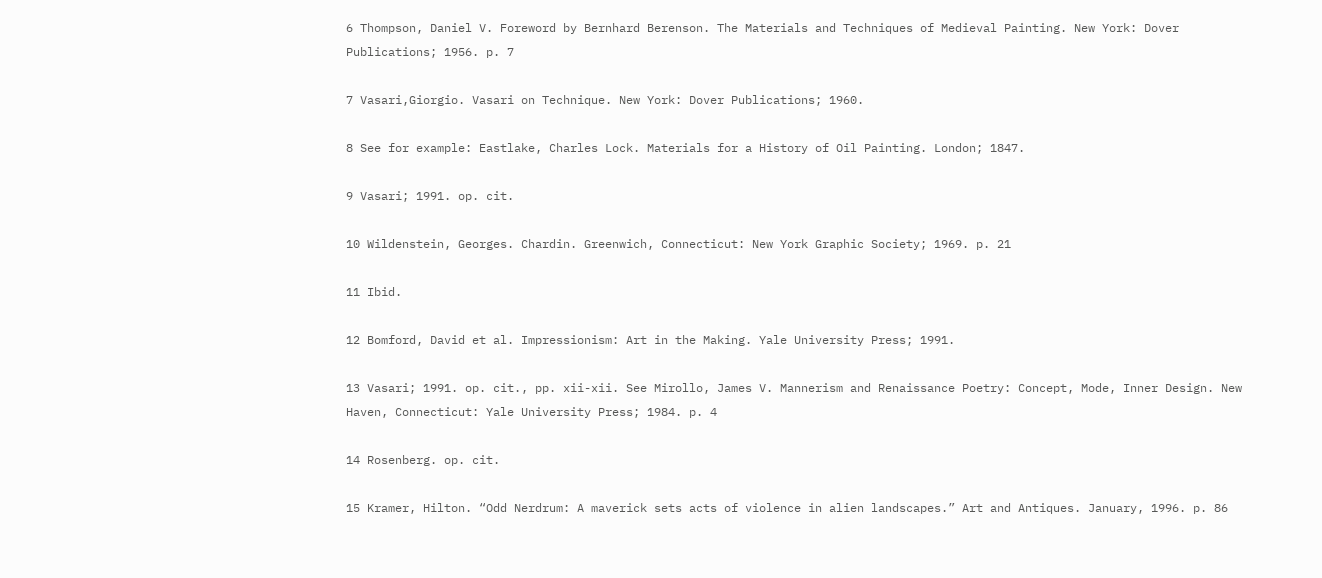6 Thompson, Daniel V. Foreword by Bernhard Berenson. The Materials and Techniques of Medieval Painting. New York: Dover Publications; 1956. p. 7

7 Vasari,Giorgio. Vasari on Technique. New York: Dover Publications; 1960.

8 See for example: Eastlake, Charles Lock. Materials for a History of Oil Painting. London; 1847.

9 Vasari; 1991. op. cit.

10 Wildenstein, Georges. Chardin. Greenwich, Connecticut: New York Graphic Society; 1969. p. 21

11 Ibid.

12 Bomford, David et al. Impressionism: Art in the Making. Yale University Press; 1991.

13 Vasari; 1991. op. cit., pp. xii-xii. See Mirollo, James V. Mannerism and Renaissance Poetry: Concept, Mode, Inner Design. New Haven, Connecticut: Yale University Press; 1984. p. 4

14 Rosenberg. op. cit.

15 Kramer, Hilton. “Odd Nerdrum: A maverick sets acts of violence in alien landscapes.” Art and Antiques. January, 1996. p. 86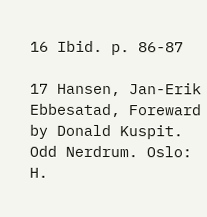16 Ibid. p. 86-87

17 Hansen, Jan-Erik Ebbesatad, Foreward by Donald Kuspit. Odd Nerdrum. Oslo: H.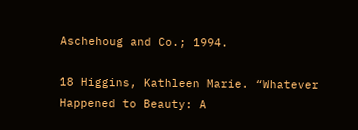Aschehoug and Co.; 1994.

18 Higgins, Kathleen Marie. “Whatever Happened to Beauty: A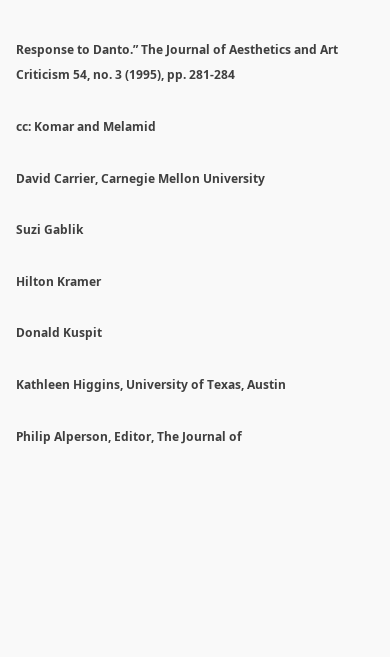Response to Danto.” The Journal of Aesthetics and Art Criticism 54, no. 3 (1995), pp. 281-284

cc: Komar and Melamid

David Carrier, Carnegie Mellon University

Suzi Gablik

Hilton Kramer

Donald Kuspit

Kathleen Higgins, University of Texas, Austin

Philip Alperson, Editor, The Journal of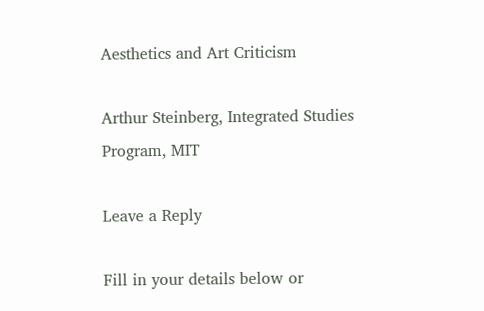Aesthetics and Art Criticism

Arthur Steinberg, Integrated Studies Program, MIT

Leave a Reply

Fill in your details below or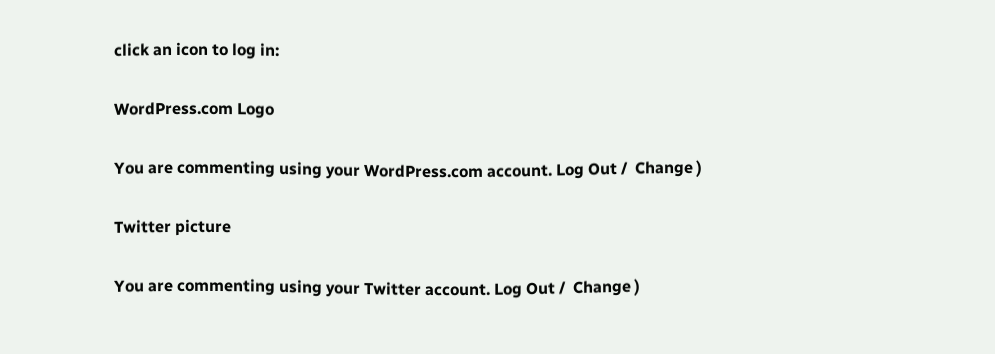click an icon to log in:

WordPress.com Logo

You are commenting using your WordPress.com account. Log Out /  Change )

Twitter picture

You are commenting using your Twitter account. Log Out /  Change )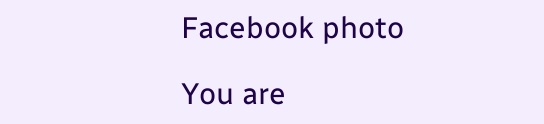Facebook photo

You are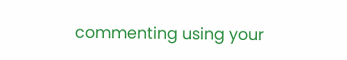commenting using your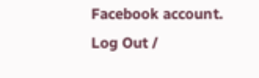Facebook account. Log Out /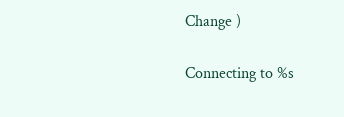Change )

Connecting to %s